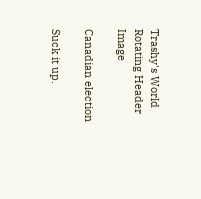Trashy's World Rotating Header Image

Canadian election

Suck it up.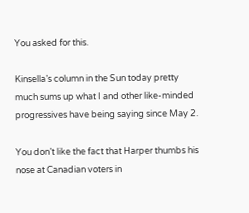You asked for this.

Kinsella’s column in the Sun today pretty much sums up what I and other like-minded progressives have being saying since May 2.

You don’t like the fact that Harper thumbs his nose at Canadian voters in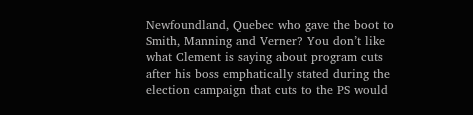Newfoundland, Quebec who gave the boot to Smith, Manning and Verner? You don’t like what Clement is saying about program cuts after his boss emphatically stated during the election campaign that cuts to the PS would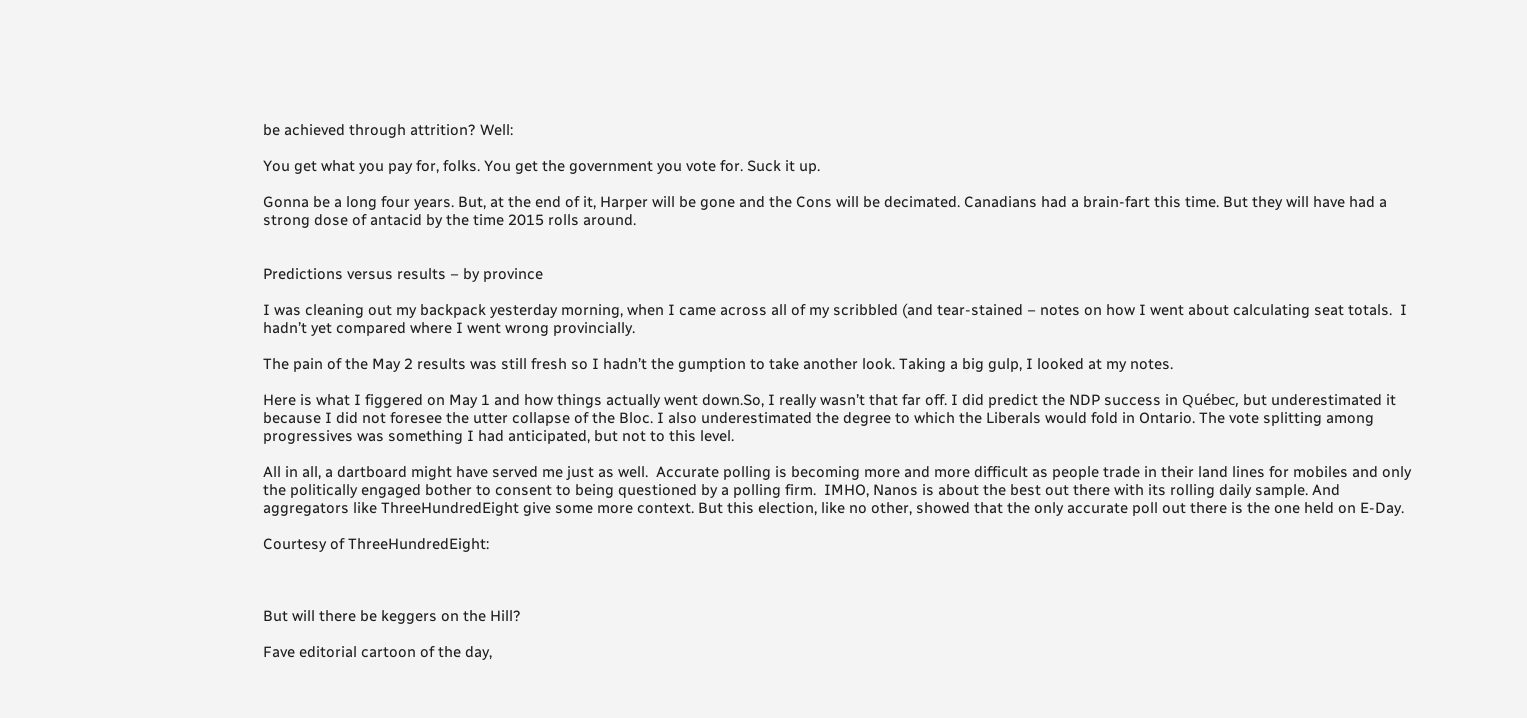be achieved through attrition? Well:

You get what you pay for, folks. You get the government you vote for. Suck it up.

Gonna be a long four years. But, at the end of it, Harper will be gone and the Cons will be decimated. Canadians had a brain-fart this time. But they will have had a strong dose of antacid by the time 2015 rolls around.


Predictions versus results – by province

I was cleaning out my backpack yesterday morning, when I came across all of my scribbled (and tear-stained – notes on how I went about calculating seat totals.  I hadn’t yet compared where I went wrong provincially.

The pain of the May 2 results was still fresh so I hadn’t the gumption to take another look. Taking a big gulp, I looked at my notes.

Here is what I figgered on May 1 and how things actually went down.So, I really wasn’t that far off. I did predict the NDP success in Québec, but underestimated it because I did not foresee the utter collapse of the Bloc. I also underestimated the degree to which the Liberals would fold in Ontario. The vote splitting among progressives was something I had anticipated, but not to this level.

All in all, a dartboard might have served me just as well.  Accurate polling is becoming more and more difficult as people trade in their land lines for mobiles and only the politically engaged bother to consent to being questioned by a polling firm.  IMHO, Nanos is about the best out there with its rolling daily sample. And aggregators like ThreeHundredEight give some more context. But this election, like no other, showed that the only accurate poll out there is the one held on E-Day.

Courtesy of ThreeHundredEight:



But will there be keggers on the Hill?

Fave editorial cartoon of the day,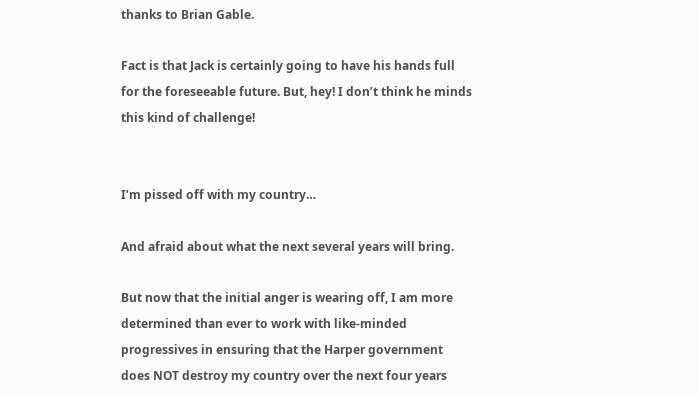thanks to Brian Gable.

Fact is that Jack is certainly going to have his hands full for the foreseeable future. But, hey! I don’t think he minds this kind of challenge!


I’m pissed off with my country…

And afraid about what the next several years will bring.

But now that the initial anger is wearing off, I am more determined than ever to work with like-minded progressives in ensuring that the Harper government does NOT destroy my country over the next four years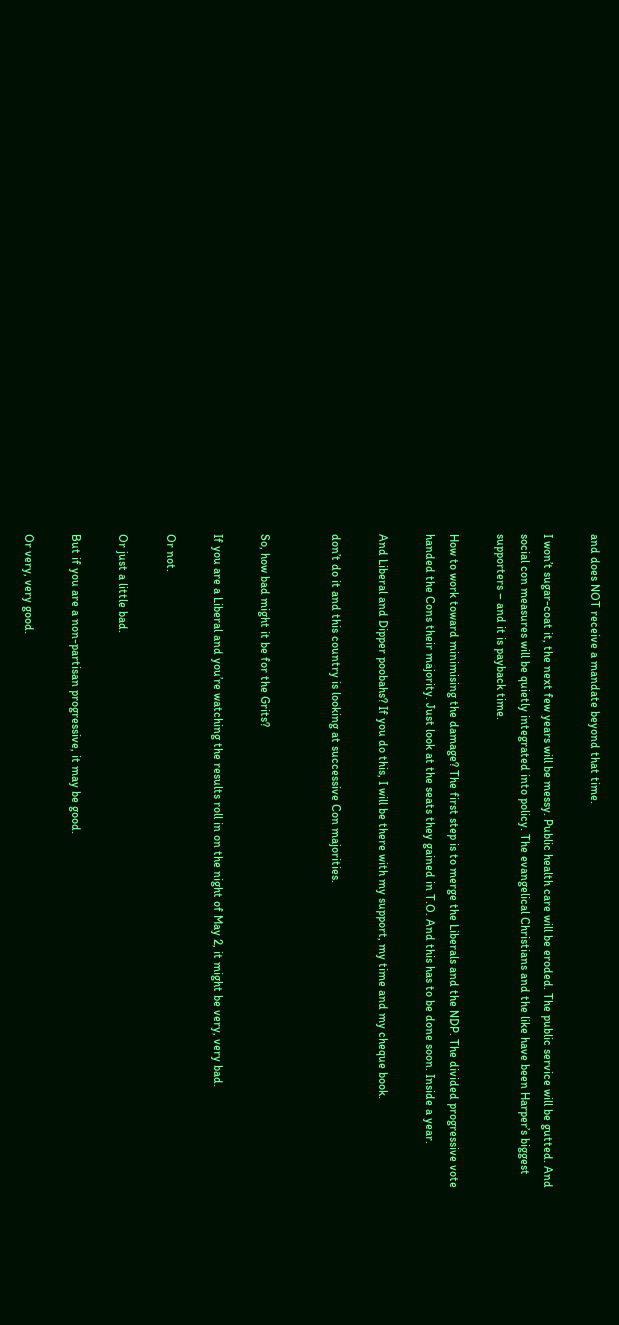and does NOT receive a mandate beyond that time.

I won’t sugar-coat it, the next few years will be messy. Public health care will be eroded. The public service will be gutted. And social con measures will be quietly integrated into policy. The evangelical Christians and the like have been Harper’s biggest supporters – and it is payback time.

How to work toward minimising the damage? The first step is to merge the Liberals and the NDP. The divided progressive vote handed the Cons their majority. Just look at the seats they gained in T.O. And this has to be done soon. Inside a year.

And Liberal and Dipper poobahs? If you do this, I will be there with my support, my time and my cheque book.

don’t do it and this country is looking at successive Con majorities.


So, how bad might it be for the Grits?

If you are a Liberal and you’re watching the results roll in on the night of May 2, it might be very, very bad.

Or not.

Or just a little bad.

But if you are a non-partisan progressive, it may be good.

Or very, very good.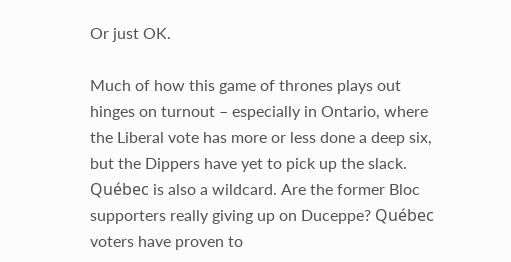Or just OK.

Much of how this game of thrones plays out hinges on turnout – especially in Ontario, where the Liberal vote has more or less done a deep six, but the Dippers have yet to pick up the slack. Québec is also a wildcard. Are the former Bloc supporters really giving up on Duceppe? Québec voters have proven to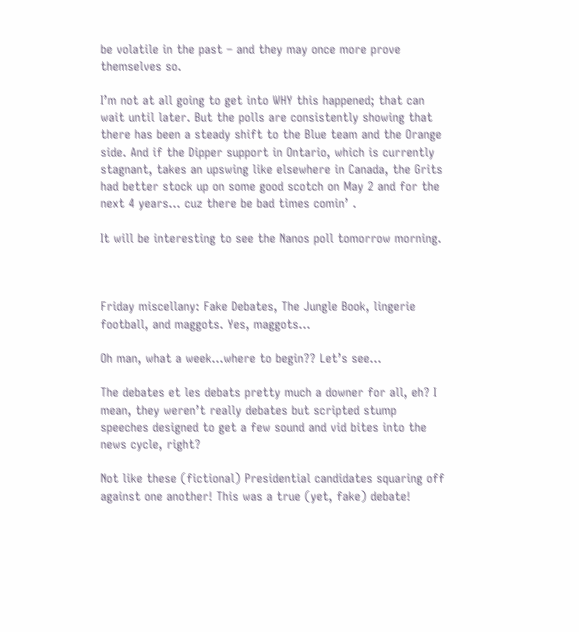be volatile in the past – and they may once more prove themselves so.

I’m not at all going to get into WHY this happened; that can wait until later. But the polls are consistently showing that there has been a steady shift to the Blue team and the Orange side. And if the Dipper support in Ontario, which is currently stagnant, takes an upswing like elsewhere in Canada, the Grits had better stock up on some good scotch on May 2 and for the next 4 years… cuz there be bad times comin’ .

It will be interesting to see the Nanos poll tomorrow morning.



Friday miscellany: Fake Debates, The Jungle Book, lingerie football, and maggots. Yes, maggots…

Oh man, what a week…where to begin?? Let’s see…

The debates et les debats pretty much a downer for all, eh? I mean, they weren’t really debates but scripted stump speeches designed to get a few sound and vid bites into the news cycle, right?

Not like these (fictional) Presidential candidates squaring off against one another! This was a true (yet, fake) debate!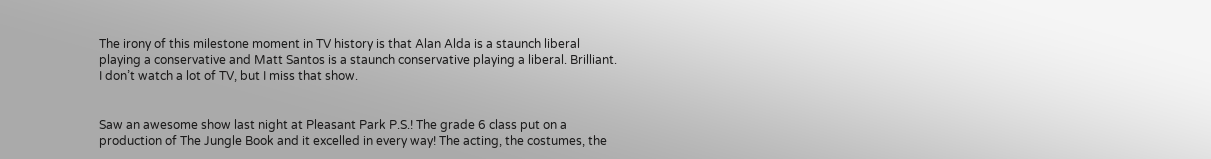The irony of this milestone moment in TV history is that Alan Alda is a staunch liberal playing a conservative and Matt Santos is a staunch conservative playing a liberal. Brilliant. I don’t watch a lot of TV, but I miss that show.


Saw an awesome show last night at Pleasant Park P.S.! The grade 6 class put on a production of The Jungle Book and it excelled in every way! The acting, the costumes, the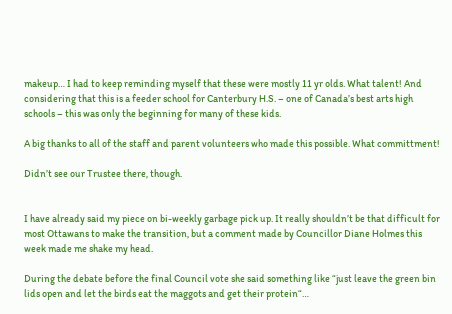makeup… I had to keep reminding myself that these were mostly 11 yr olds. What talent! And considering that this is a feeder school for Canterbury H.S. – one of Canada’s best arts high schools – this was only the beginning for many of these kids.

A big thanks to all of the staff and parent volunteers who made this possible. What committment!

Didn’t see our Trustee there, though.


I have already said my piece on bi-weekly garbage pick up. It really shouldn’t be that difficult for most Ottawans to make the transition, but a comment made by Councillor Diane Holmes this week made me shake my head.

During the debate before the final Council vote she said something like “just leave the green bin lids open and let the birds eat the maggots and get their protein“…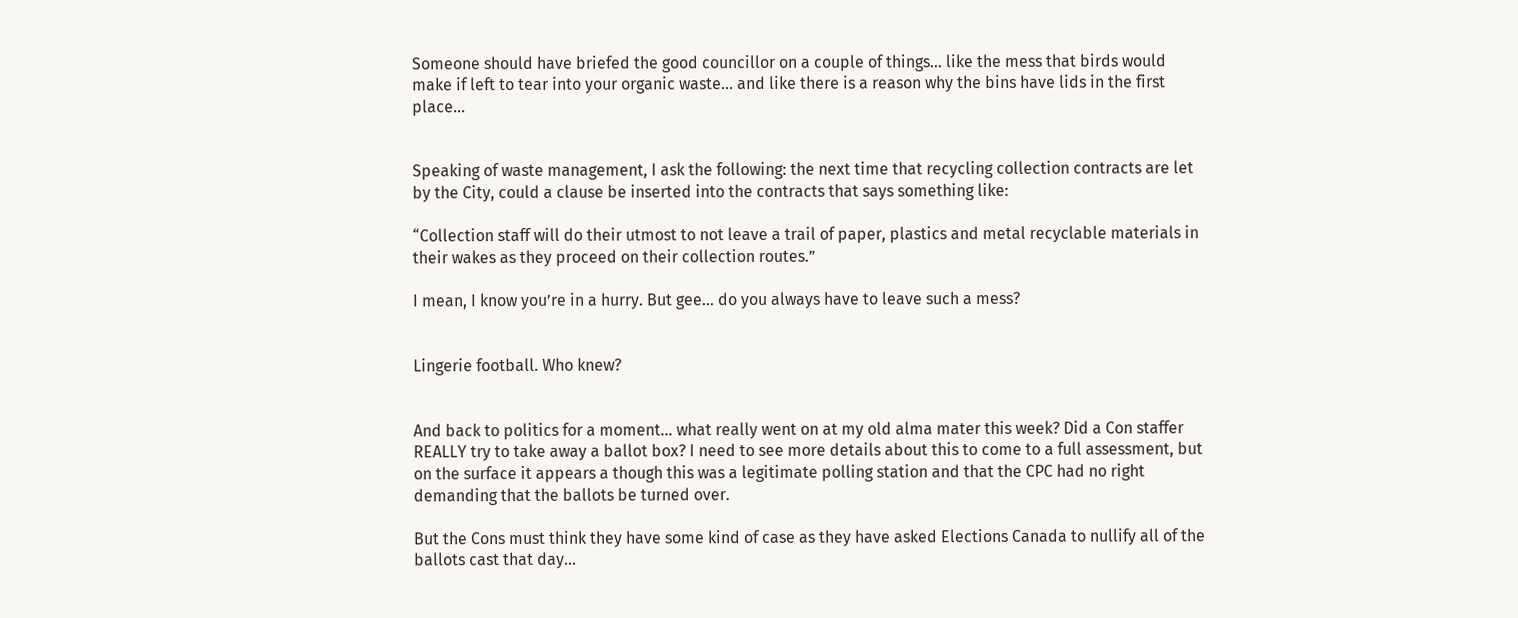Someone should have briefed the good councillor on a couple of things… like the mess that birds would make if left to tear into your organic waste… and like there is a reason why the bins have lids in the first place…


Speaking of waste management, I ask the following: the next time that recycling collection contracts are let by the City, could a clause be inserted into the contracts that says something like:

“Collection staff will do their utmost to not leave a trail of paper, plastics and metal recyclable materials in their wakes as they proceed on their collection routes.”

I mean, I know you’re in a hurry. But gee… do you always have to leave such a mess?


Lingerie football. Who knew?


And back to politics for a moment… what really went on at my old alma mater this week? Did a Con staffer REALLY try to take away a ballot box? I need to see more details about this to come to a full assessment, but on the surface it appears a though this was a legitimate polling station and that the CPC had no right demanding that the ballots be turned over.

But the Cons must think they have some kind of case as they have asked Elections Canada to nullify all of the ballots cast that day…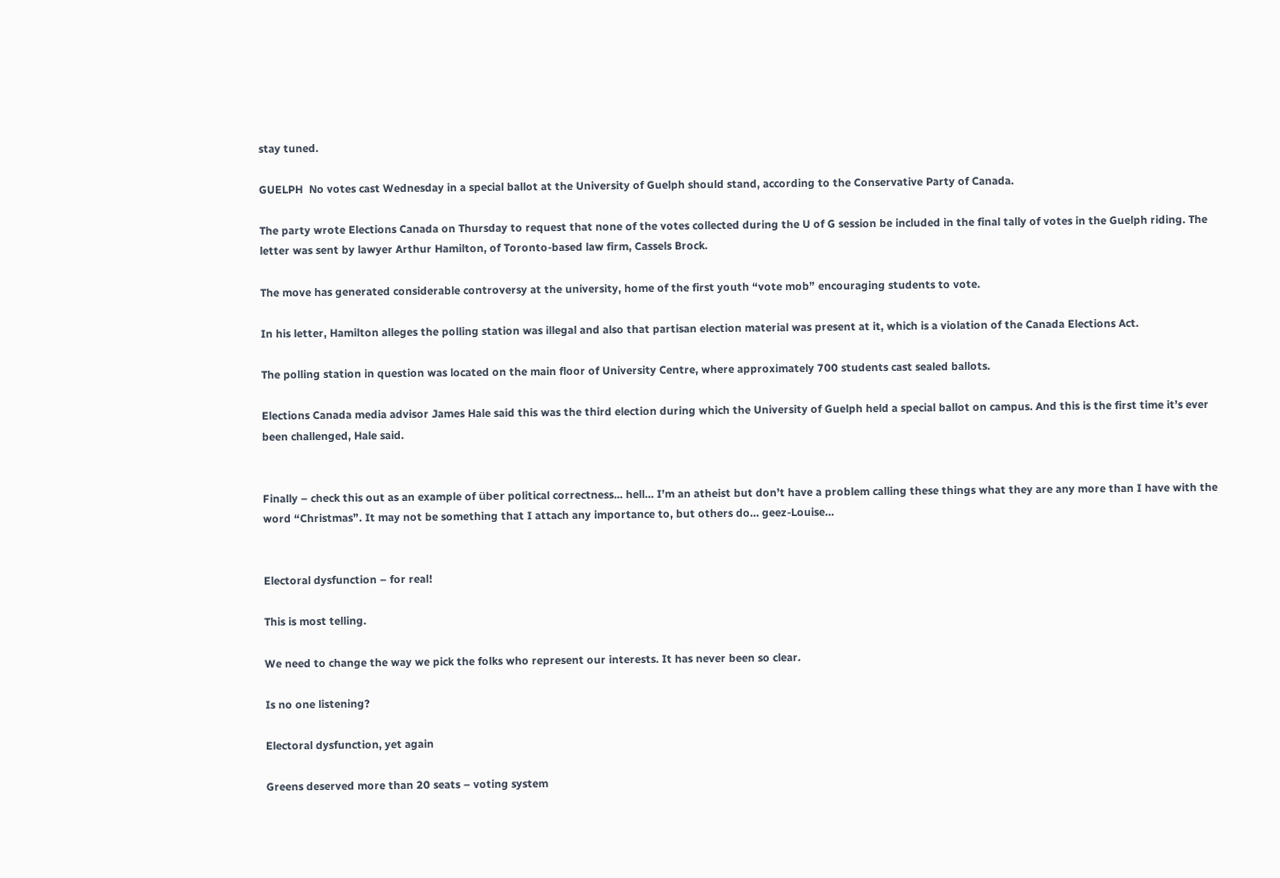stay tuned.

GUELPH  No votes cast Wednesday in a special ballot at the University of Guelph should stand, according to the Conservative Party of Canada.

The party wrote Elections Canada on Thursday to request that none of the votes collected during the U of G session be included in the final tally of votes in the Guelph riding. The letter was sent by lawyer Arthur Hamilton, of Toronto-based law firm, Cassels Brock.

The move has generated considerable controversy at the university, home of the first youth “vote mob” encouraging students to vote.

In his letter, Hamilton alleges the polling station was illegal and also that partisan election material was present at it, which is a violation of the Canada Elections Act.

The polling station in question was located on the main floor of University Centre, where approximately 700 students cast sealed ballots.

Elections Canada media advisor James Hale said this was the third election during which the University of Guelph held a special ballot on campus. And this is the first time it’s ever been challenged, Hale said.


Finally – check this out as an example of über political correctness... hell… I’m an atheist but don’t have a problem calling these things what they are any more than I have with the word “Christmas”. It may not be something that I attach any importance to, but others do… geez-Louise…


Electoral dysfunction – for real!

This is most telling.

We need to change the way we pick the folks who represent our interests. It has never been so clear.

Is no one listening?

Electoral dysfunction, yet again

Greens deserved more than 20 seats – voting system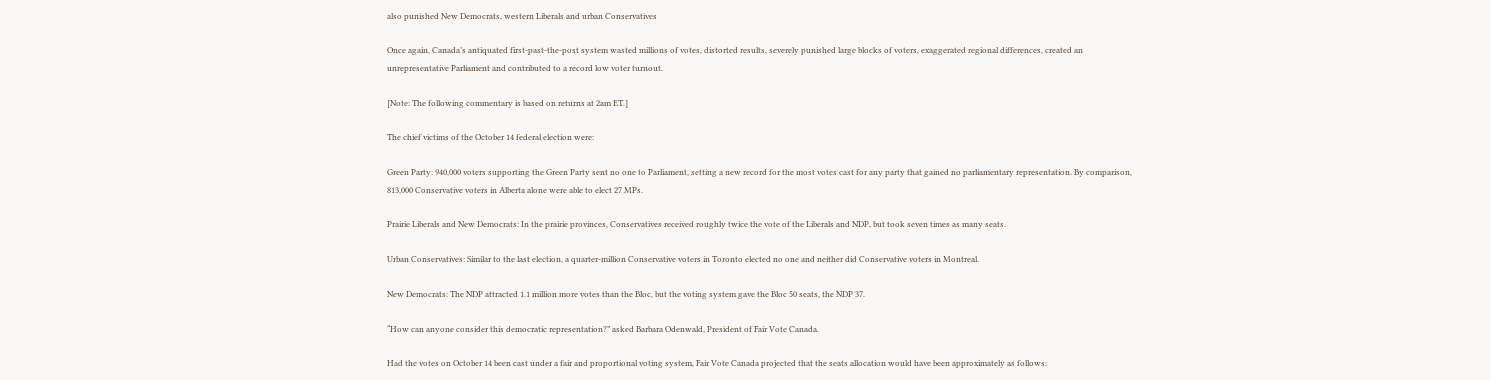also punished New Democrats, western Liberals and urban Conservatives

Once again, Canada’s antiquated first-past-the-post system wasted millions of votes, distorted results, severely punished large blocks of voters, exaggerated regional differences, created an unrepresentative Parliament and contributed to a record low voter turnout.

[Note: The following commentary is based on returns at 2am ET.]

The chief victims of the October 14 federal election were:

Green Party: 940,000 voters supporting the Green Party sent no one to Parliament, setting a new record for the most votes cast for any party that gained no parliamentary representation. By comparison, 813,000 Conservative voters in Alberta alone were able to elect 27 MPs.

Prairie Liberals and New Democrats: In the prairie provinces, Conservatives received roughly twice the vote of the Liberals and NDP, but took seven times as many seats.

Urban Conservatives: Similar to the last election, a quarter-million Conservative voters in Toronto elected no one and neither did Conservative voters in Montreal.

New Democrats: The NDP attracted 1.1 million more votes than the Bloc, but the voting system gave the Bloc 50 seats, the NDP 37.

“How can anyone consider this democratic representation?” asked Barbara Odenwald, President of Fair Vote Canada.

Had the votes on October 14 been cast under a fair and proportional voting system, Fair Vote Canada projected that the seats allocation would have been approximately as follows: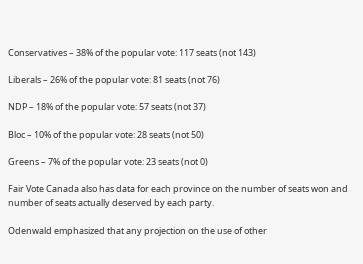Conservatives – 38% of the popular vote: 117 seats (not 143)

Liberals – 26% of the popular vote: 81 seats (not 76)

NDP – 18% of the popular vote: 57 seats (not 37)

Bloc – 10% of the popular vote: 28 seats (not 50)

Greens – 7% of the popular vote: 23 seats (not 0)

Fair Vote Canada also has data for each province on the number of seats won and number of seats actually deserved by each party.

Odenwald emphasized that any projection on the use of other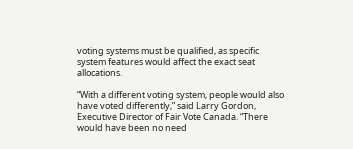voting systems must be qualified, as specific system features would affect the exact seat allocations.

“With a different voting system, people would also have voted differently,” said Larry Gordon, Executive Director of Fair Vote Canada. “There would have been no need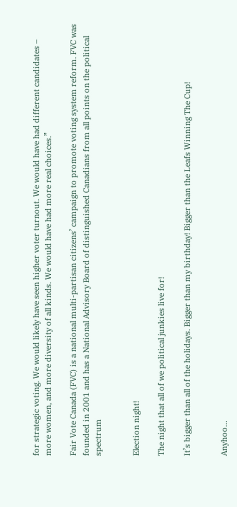for strategic voting. We would likely have seen higher voter turnout. We would have had different candidates – more women, and more diversity of all kinds. We would have had more real choices.”

Fair Vote Canada (FVC) is a national multi-partisan citizens’ campaign to promote voting system reform. FVC was founded in 2001 and has a National Advisory Board of distinguished Canadians from all points on the political spectrum


Election night!

The night that all of we political junkies live for!

It’s bigger than all of the holidays. Bigger than my birthday! Bigger than the Leafs Winning The Cup!


Anyhoo…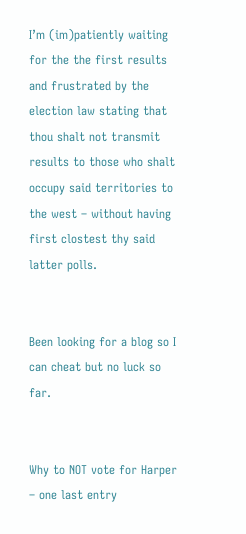I’m (im)patiently waiting for the the first results and frustrated by the election law stating that thou shalt not transmit results to those who shalt occupy said territories to the west – without having first clostest thy said latter polls.


Been looking for a blog so I can cheat but no luck so far.


Why to NOT vote for Harper – one last entry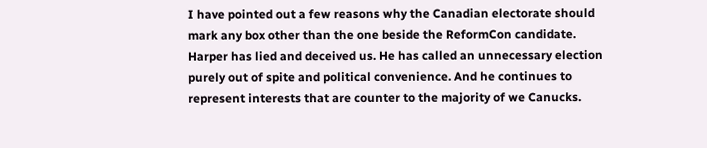I have pointed out a few reasons why the Canadian electorate should mark any box other than the one beside the ReformCon candidate. Harper has lied and deceived us. He has called an unnecessary election purely out of spite and political convenience. And he continues to represent interests that are counter to the majority of we Canucks.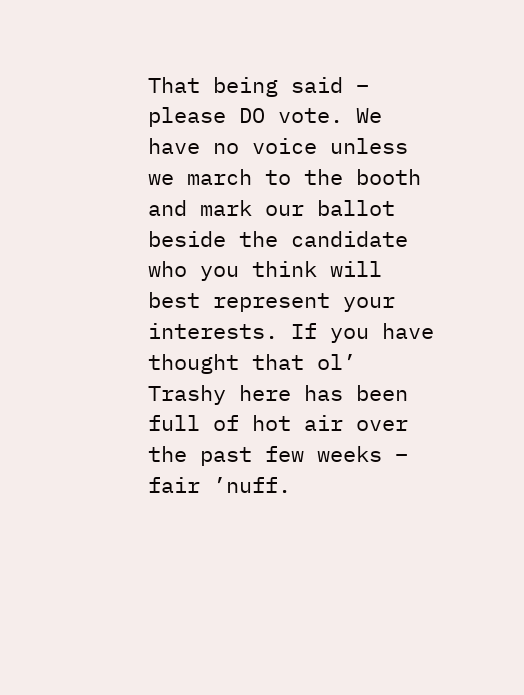That being said – please DO vote. We have no voice unless we march to the booth and mark our ballot beside the candidate who you think will best represent your interests. If you have thought that ol’ Trashy here has been full of hot air over the past few weeks – fair ’nuff.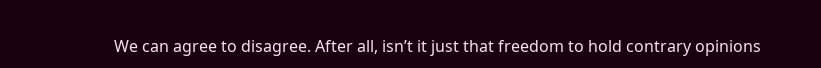We can agree to disagree. After all, isn’t it just that freedom to hold contrary opinions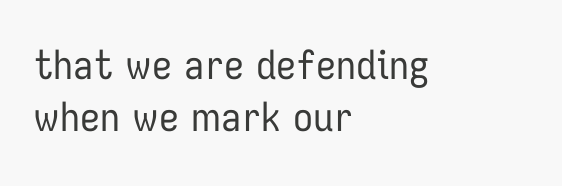that we are defending when we mark our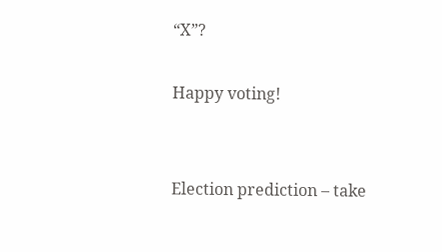“X”?

Happy voting!


Election prediction – take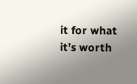it for what it’s worth